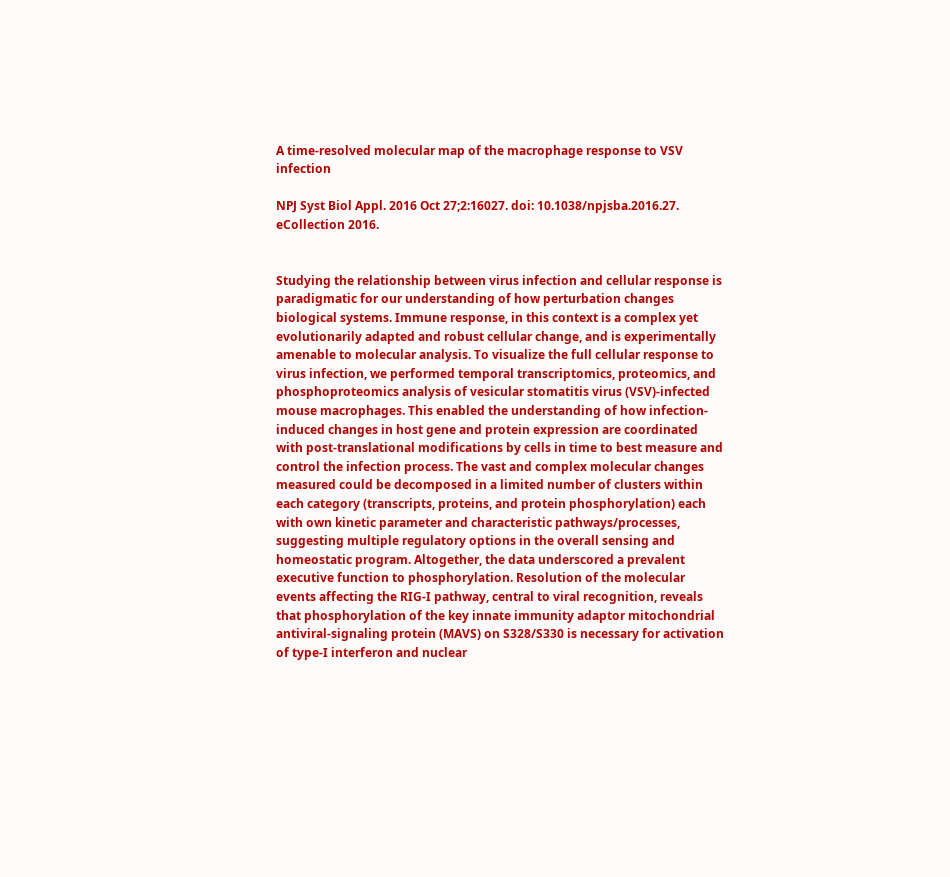A time-resolved molecular map of the macrophage response to VSV infection

NPJ Syst Biol Appl. 2016 Oct 27;2:16027. doi: 10.1038/npjsba.2016.27. eCollection 2016.


Studying the relationship between virus infection and cellular response is paradigmatic for our understanding of how perturbation changes biological systems. Immune response, in this context is a complex yet evolutionarily adapted and robust cellular change, and is experimentally amenable to molecular analysis. To visualize the full cellular response to virus infection, we performed temporal transcriptomics, proteomics, and phosphoproteomics analysis of vesicular stomatitis virus (VSV)-infected mouse macrophages. This enabled the understanding of how infection-induced changes in host gene and protein expression are coordinated with post-translational modifications by cells in time to best measure and control the infection process. The vast and complex molecular changes measured could be decomposed in a limited number of clusters within each category (transcripts, proteins, and protein phosphorylation) each with own kinetic parameter and characteristic pathways/processes, suggesting multiple regulatory options in the overall sensing and homeostatic program. Altogether, the data underscored a prevalent executive function to phosphorylation. Resolution of the molecular events affecting the RIG-I pathway, central to viral recognition, reveals that phosphorylation of the key innate immunity adaptor mitochondrial antiviral-signaling protein (MAVS) on S328/S330 is necessary for activation of type-I interferon and nuclear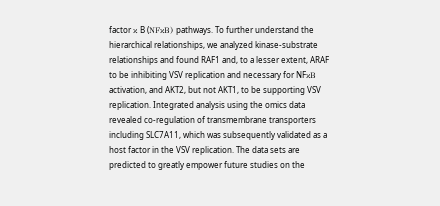factor κ B (NFκB) pathways. To further understand the hierarchical relationships, we analyzed kinase-substrate relationships and found RAF1 and, to a lesser extent, ARAF to be inhibiting VSV replication and necessary for NFκB activation, and AKT2, but not AKT1, to be supporting VSV replication. Integrated analysis using the omics data revealed co-regulation of transmembrane transporters including SLC7A11, which was subsequently validated as a host factor in the VSV replication. The data sets are predicted to greatly empower future studies on the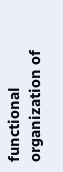functional organization of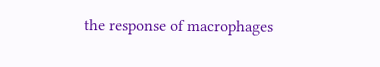the response of macrophages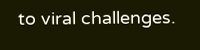to viral challenges.